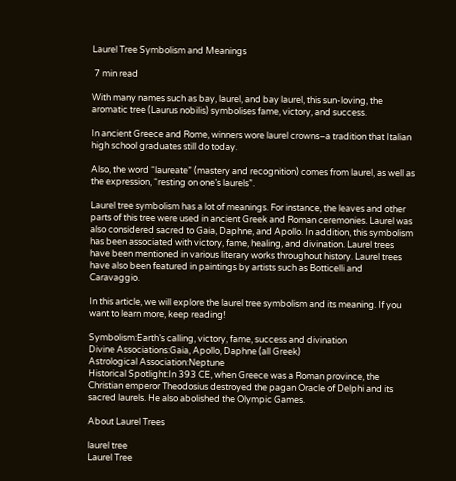Laurel Tree Symbolism and Meanings

 7 min read

With many names such as bay, laurel, and bay laurel, this sun-loving, the aromatic tree (Laurus nobilis) symbolises fame, victory, and success.

In ancient Greece and Rome, winners wore laurel crowns–a tradition that Italian high school graduates still do today.

Also, the word “laureate” (mastery and recognition) comes from laurel, as well as the expression, “resting on one’s laurels”.

Laurel tree symbolism has a lot of meanings. For instance, the leaves and other parts of this tree were used in ancient Greek and Roman ceremonies. Laurel was also considered sacred to Gaia, Daphne, and Apollo. In addition, this symbolism has been associated with victory, fame, healing, and divination. Laurel trees have been mentioned in various literary works throughout history. Laurel trees have also been featured in paintings by artists such as Botticelli and Caravaggio.

In this article, we will explore the laurel tree symbolism and its meaning. If you want to learn more, keep reading!

Symbolism:Earth’s calling, victory, fame, success and divination
Divine Associations:Gaia, Apollo, Daphne (all Greek)
Astrological Association:Neptune
Historical Spotlight:In 393 CE, when Greece was a Roman province, the Christian emperor Theodosius destroyed the pagan Oracle of Delphi and its sacred laurels. He also abolished the Olympic Games.

About Laurel Trees

laurel tree
Laurel Tree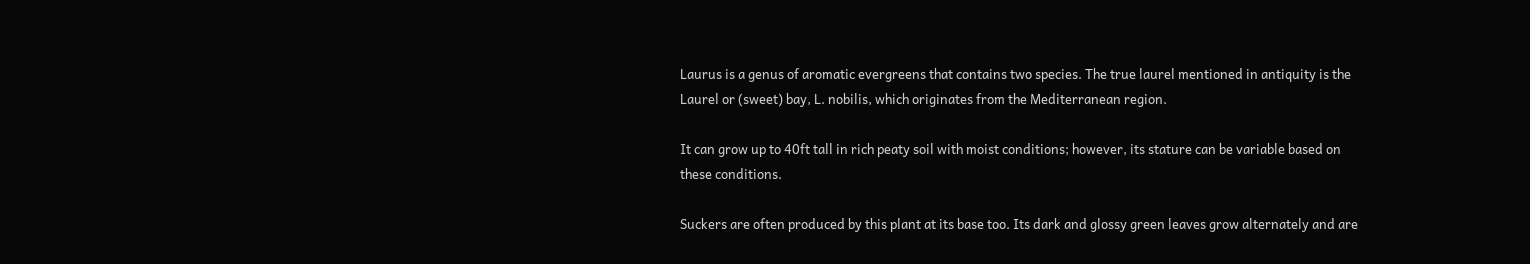Laurus is a genus of aromatic evergreens that contains two species. The true laurel mentioned in antiquity is the Laurel or (sweet) bay, L. nobilis, which originates from the Mediterranean region.

It can grow up to 40ft tall in rich peaty soil with moist conditions; however, its stature can be variable based on these conditions.

Suckers are often produced by this plant at its base too. Its dark and glossy green leaves grow alternately and are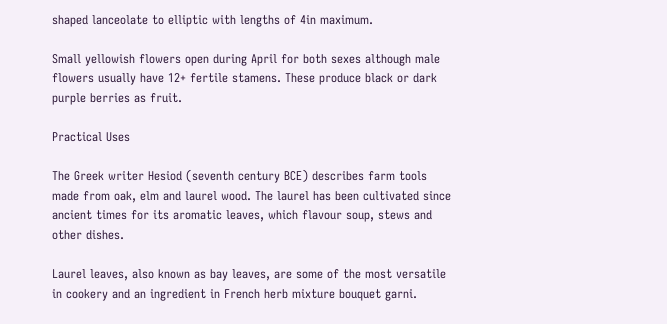shaped lanceolate to elliptic with lengths of 4in maximum.

Small yellowish flowers open during April for both sexes although male flowers usually have 12+ fertile stamens. These produce black or dark purple berries as fruit.

Practical Uses

The Greek writer Hesiod (seventh century BCE) describes farm tools made from oak, elm and laurel wood. The laurel has been cultivated since ancient times for its aromatic leaves, which flavour soup, stews and other dishes.

Laurel leaves, also known as bay leaves, are some of the most versatile in cookery and an ingredient in French herb mixture bouquet garni.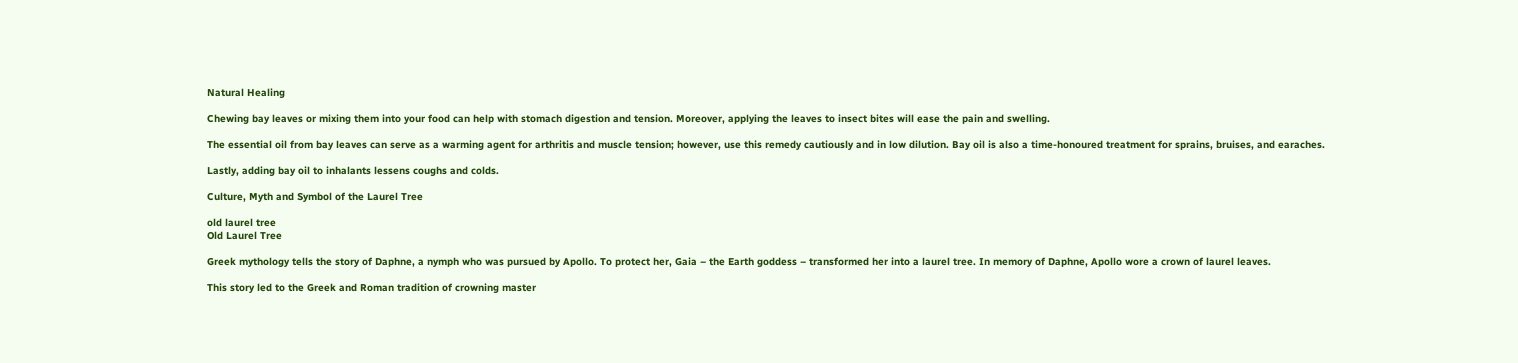Natural Healing

Chewing bay leaves or mixing them into your food can help with stomach digestion and tension. Moreover, applying the leaves to insect bites will ease the pain and swelling.

The essential oil from bay leaves can serve as a warming agent for arthritis and muscle tension; however, use this remedy cautiously and in low dilution. Bay oil is also a time-honoured treatment for sprains, bruises, and earaches.

Lastly, adding bay oil to inhalants lessens coughs and colds.

Culture, Myth and Symbol of the Laurel Tree

old laurel tree
Old Laurel Tree

Greek mythology tells the story of Daphne, a nymph who was pursued by Apollo. To protect her, Gaia – the Earth goddess – transformed her into a laurel tree. In memory of Daphne, Apollo wore a crown of laurel leaves.

This story led to the Greek and Roman tradition of crowning master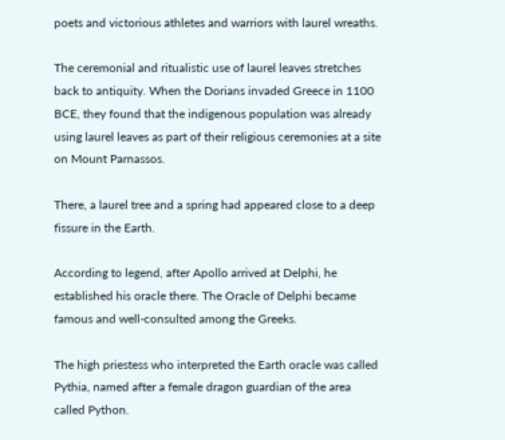poets and victorious athletes and warriors with laurel wreaths.

The ceremonial and ritualistic use of laurel leaves stretches back to antiquity. When the Dorians invaded Greece in 1100 BCE, they found that the indigenous population was already using laurel leaves as part of their religious ceremonies at a site on Mount Parnassos.

There, a laurel tree and a spring had appeared close to a deep fissure in the Earth.

According to legend, after Apollo arrived at Delphi, he established his oracle there. The Oracle of Delphi became famous and well-consulted among the Greeks.

The high priestess who interpreted the Earth oracle was called Pythia, named after a female dragon guardian of the area called Python.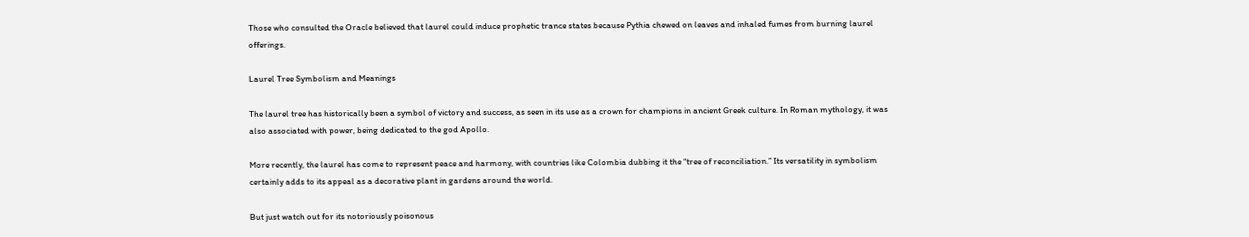Those who consulted the Oracle believed that laurel could induce prophetic trance states because Pythia chewed on leaves and inhaled fumes from burning laurel offerings.

Laurel Tree Symbolism and Meanings

The laurel tree has historically been a symbol of victory and success, as seen in its use as a crown for champions in ancient Greek culture. In Roman mythology, it was also associated with power, being dedicated to the god Apollo.

More recently, the laurel has come to represent peace and harmony, with countries like Colombia dubbing it the “tree of reconciliation.” Its versatility in symbolism certainly adds to its appeal as a decorative plant in gardens around the world.

But just watch out for its notoriously poisonous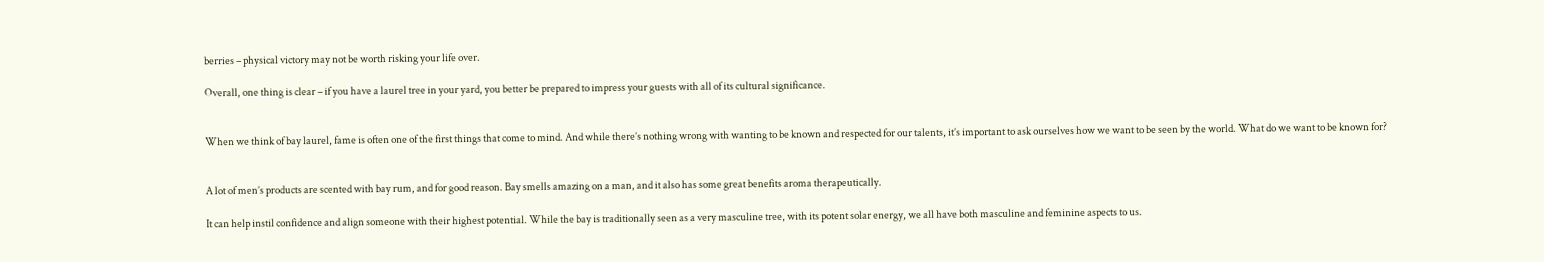berries – physical victory may not be worth risking your life over.

Overall, one thing is clear – if you have a laurel tree in your yard, you better be prepared to impress your guests with all of its cultural significance.


When we think of bay laurel, fame is often one of the first things that come to mind. And while there’s nothing wrong with wanting to be known and respected for our talents, it’s important to ask ourselves how we want to be seen by the world. What do we want to be known for?


A lot of men’s products are scented with bay rum, and for good reason. Bay smells amazing on a man, and it also has some great benefits aroma therapeutically.

It can help instil confidence and align someone with their highest potential. While the bay is traditionally seen as a very masculine tree, with its potent solar energy, we all have both masculine and feminine aspects to us.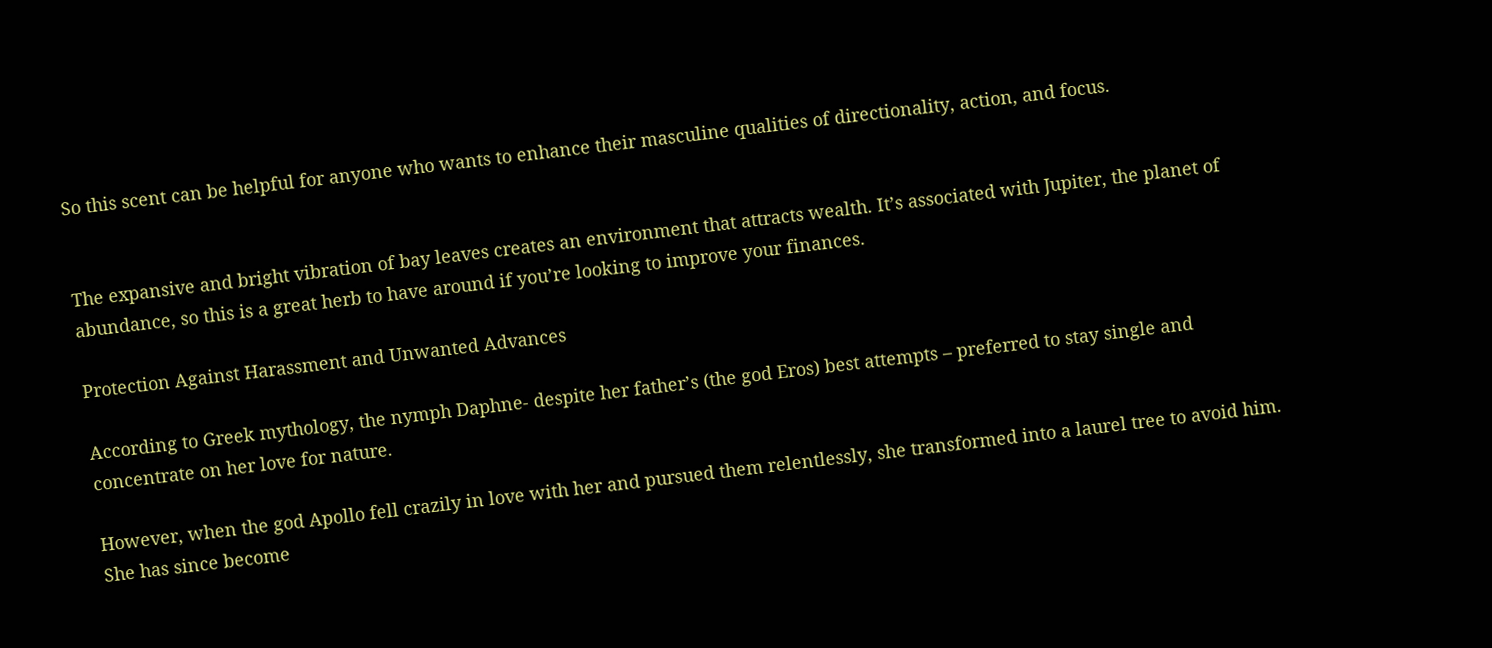So this scent can be helpful for anyone who wants to enhance their masculine qualities of directionality, action, and focus.


The expansive and bright vibration of bay leaves creates an environment that attracts wealth. It’s associated with Jupiter, the planet of abundance, so this is a great herb to have around if you’re looking to improve your finances.

Protection Against Harassment and Unwanted Advances

According to Greek mythology, the nymph Daphne- despite her father’s (the god Eros) best attempts – preferred to stay single and concentrate on her love for nature.

However, when the god Apollo fell crazily in love with her and pursued them relentlessly, she transformed into a laurel tree to avoid him. She has since become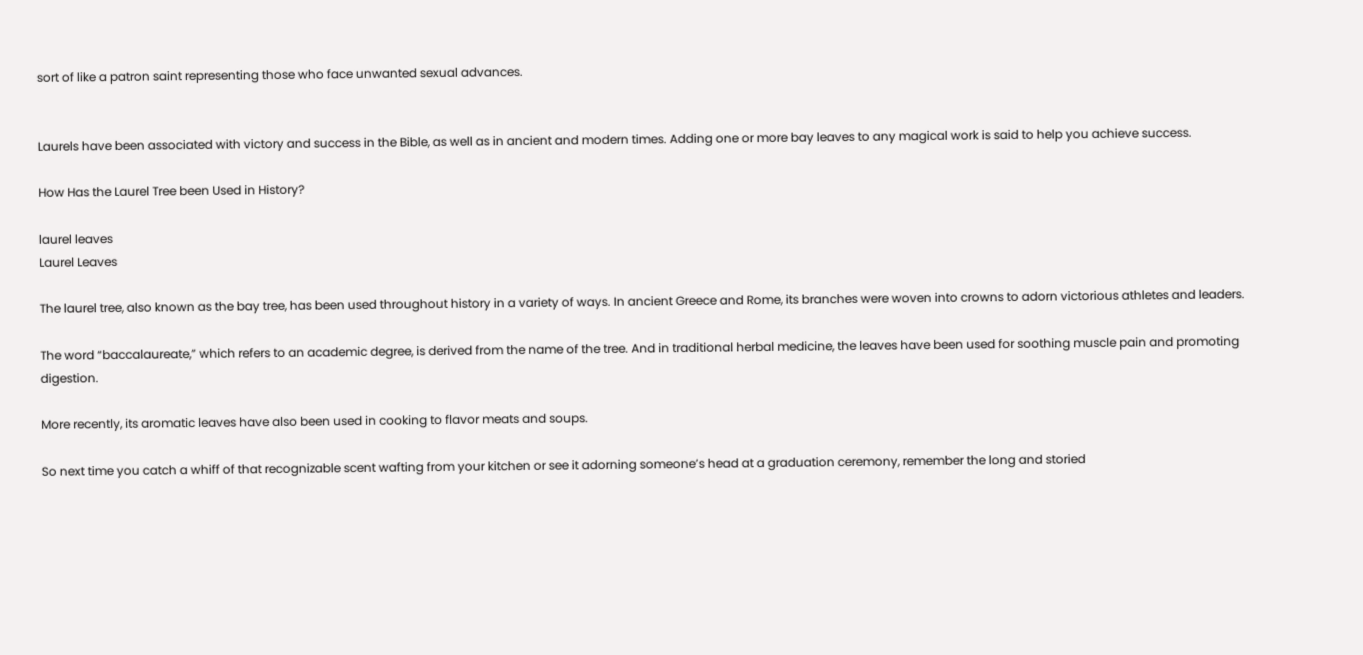sort of like a patron saint representing those who face unwanted sexual advances.


Laurels have been associated with victory and success in the Bible, as well as in ancient and modern times. Adding one or more bay leaves to any magical work is said to help you achieve success.

How Has the Laurel Tree been Used in History?

laurel leaves
Laurel Leaves

The laurel tree, also known as the bay tree, has been used throughout history in a variety of ways. In ancient Greece and Rome, its branches were woven into crowns to adorn victorious athletes and leaders.

The word “baccalaureate,” which refers to an academic degree, is derived from the name of the tree. And in traditional herbal medicine, the leaves have been used for soothing muscle pain and promoting digestion.

More recently, its aromatic leaves have also been used in cooking to flavor meats and soups.

So next time you catch a whiff of that recognizable scent wafting from your kitchen or see it adorning someone’s head at a graduation ceremony, remember the long and storied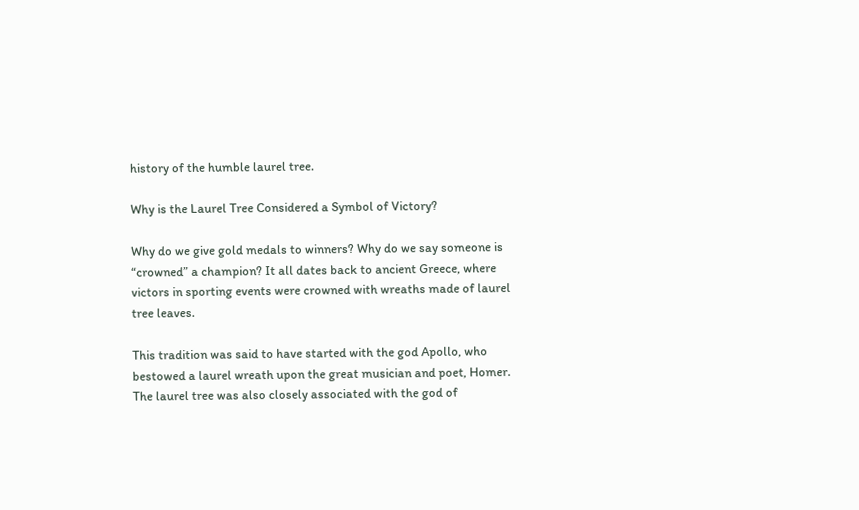history of the humble laurel tree.

Why is the Laurel Tree Considered a Symbol of Victory?

Why do we give gold medals to winners? Why do we say someone is “crowned” a champion? It all dates back to ancient Greece, where victors in sporting events were crowned with wreaths made of laurel tree leaves.

This tradition was said to have started with the god Apollo, who bestowed a laurel wreath upon the great musician and poet, Homer. The laurel tree was also closely associated with the god of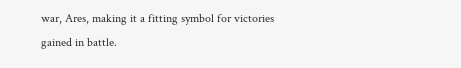war, Ares, making it a fitting symbol for victories gained in battle.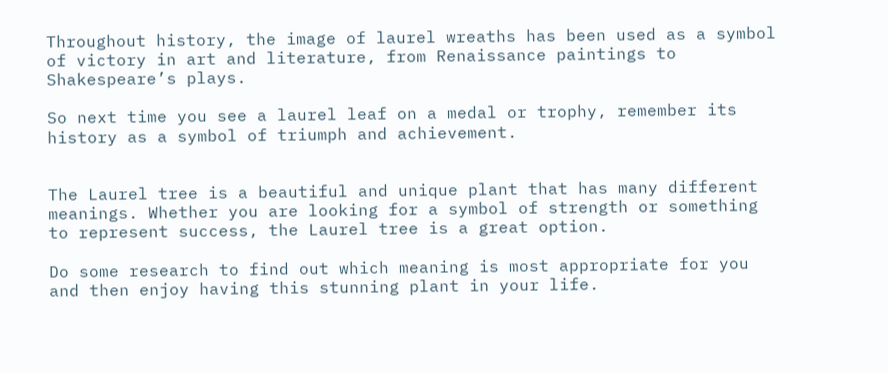Throughout history, the image of laurel wreaths has been used as a symbol of victory in art and literature, from Renaissance paintings to Shakespeare’s plays.

So next time you see a laurel leaf on a medal or trophy, remember its history as a symbol of triumph and achievement.


The Laurel tree is a beautiful and unique plant that has many different meanings. Whether you are looking for a symbol of strength or something to represent success, the Laurel tree is a great option.

Do some research to find out which meaning is most appropriate for you and then enjoy having this stunning plant in your life.